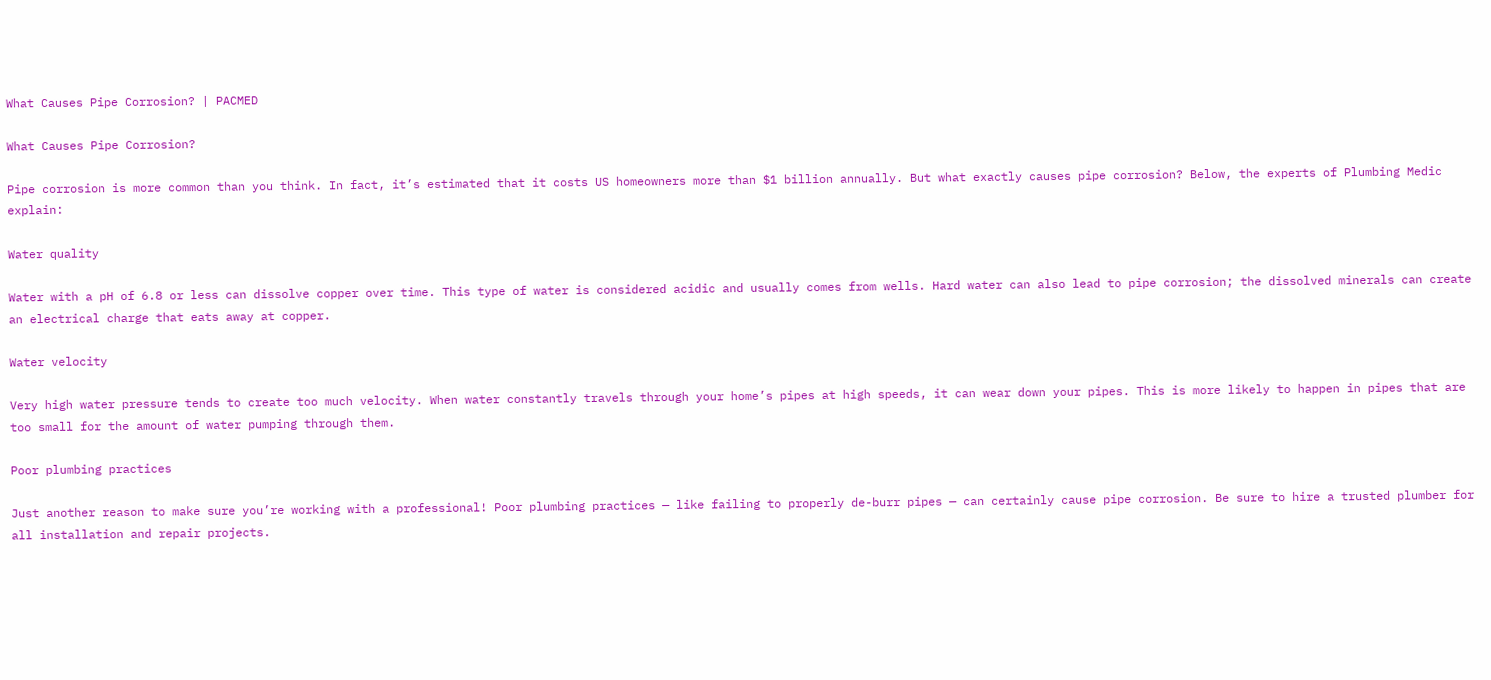What Causes Pipe Corrosion? | PACMED

What Causes Pipe Corrosion?

Pipe corrosion is more common than you think. In fact, it’s estimated that it costs US homeowners more than $1 billion annually. But what exactly causes pipe corrosion? Below, the experts of Plumbing Medic explain:

Water quality

Water with a pH of 6.8 or less can dissolve copper over time. This type of water is considered acidic and usually comes from wells. Hard water can also lead to pipe corrosion; the dissolved minerals can create an electrical charge that eats away at copper.

Water velocity

Very high water pressure tends to create too much velocity. When water constantly travels through your home’s pipes at high speeds, it can wear down your pipes. This is more likely to happen in pipes that are too small for the amount of water pumping through them.

Poor plumbing practices

Just another reason to make sure you’re working with a professional! Poor plumbing practices — like failing to properly de-burr pipes — can certainly cause pipe corrosion. Be sure to hire a trusted plumber for all installation and repair projects.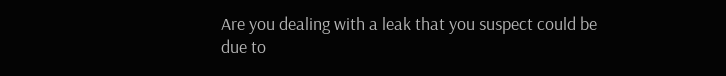Are you dealing with a leak that you suspect could be due to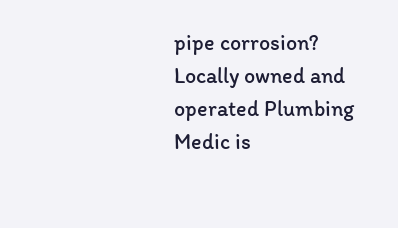pipe corrosion? Locally owned and operated Plumbing Medic is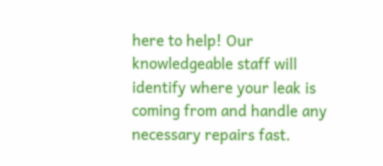here to help! Our knowledgeable staff will identify where your leak is coming from and handle any necessary repairs fast.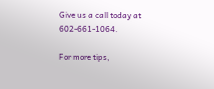Give us a call today at 602-661-1064.

For more tips,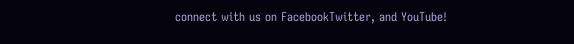connect with us on FacebookTwitter, and YouTube!